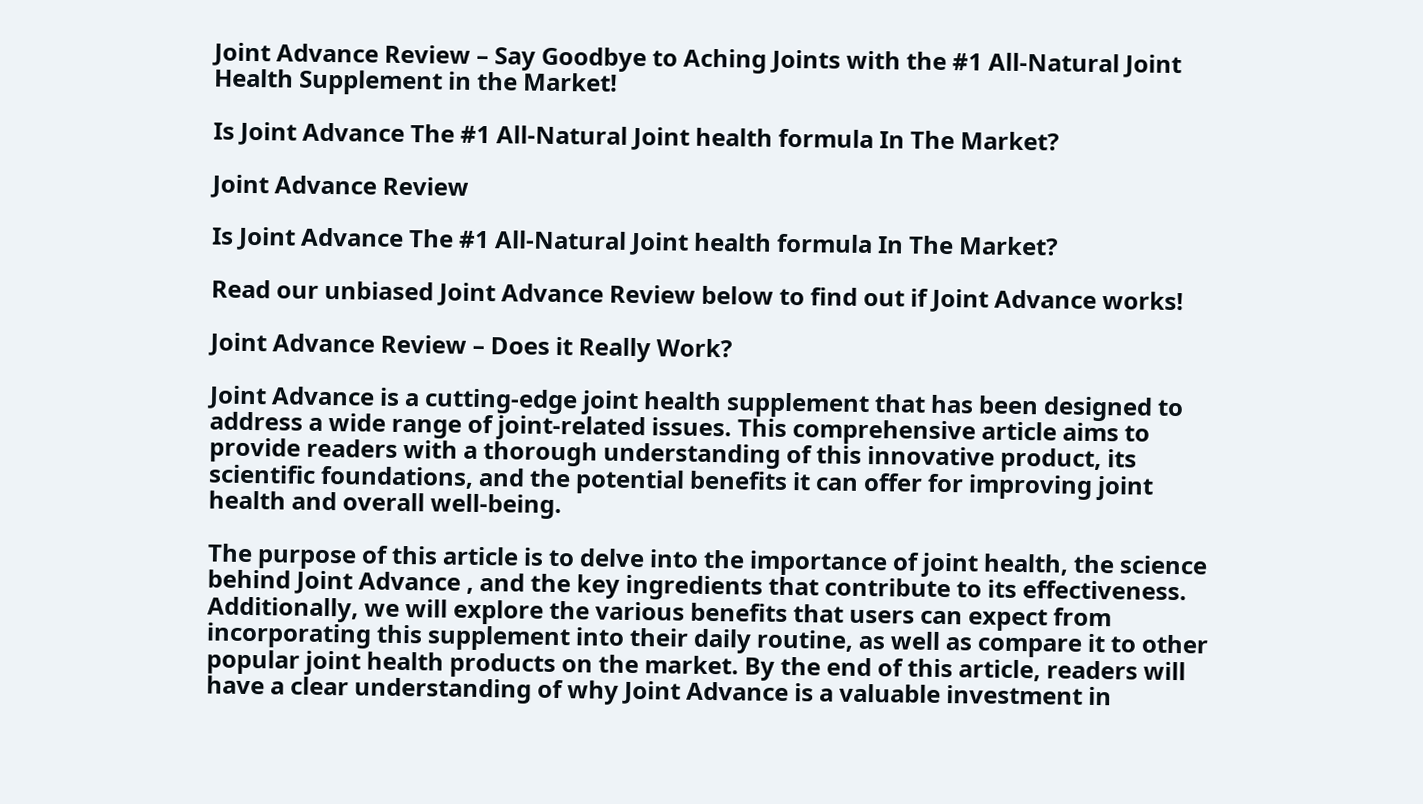Joint Advance Review – Say Goodbye to Aching Joints with the #1 All-Natural Joint Health Supplement in the Market!

Is Joint Advance The #1 All-Natural Joint health formula In The Market?

Joint Advance Review

Is Joint Advance The #1 All-Natural Joint health formula In The Market?

Read our unbiased Joint Advance Review below to find out if Joint Advance works!

Joint Advance Review – Does it Really Work?

Joint Advance is a cutting-edge joint health supplement that has been designed to address a wide range of joint-related issues. This comprehensive article aims to provide readers with a thorough understanding of this innovative product, its scientific foundations, and the potential benefits it can offer for improving joint health and overall well-being.

The purpose of this article is to delve into the importance of joint health, the science behind Joint Advance , and the key ingredients that contribute to its effectiveness. Additionally, we will explore the various benefits that users can expect from incorporating this supplement into their daily routine, as well as compare it to other popular joint health products on the market. By the end of this article, readers will have a clear understanding of why Joint Advance is a valuable investment in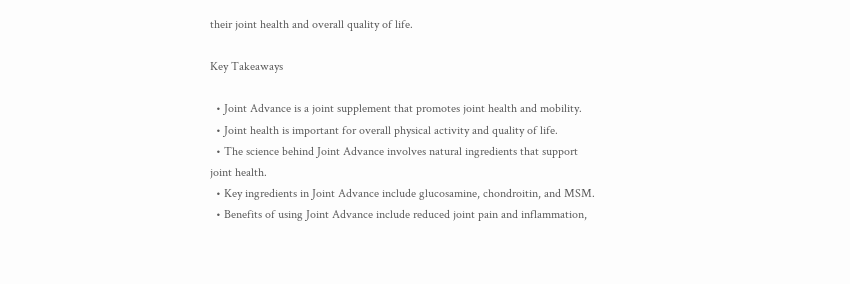their joint health and overall quality of life.

Key Takeaways

  • Joint Advance is a joint supplement that promotes joint health and mobility.
  • Joint health is important for overall physical activity and quality of life.
  • The science behind Joint Advance involves natural ingredients that support joint health.
  • Key ingredients in Joint Advance include glucosamine, chondroitin, and MSM.
  • Benefits of using Joint Advance include reduced joint pain and inflammation,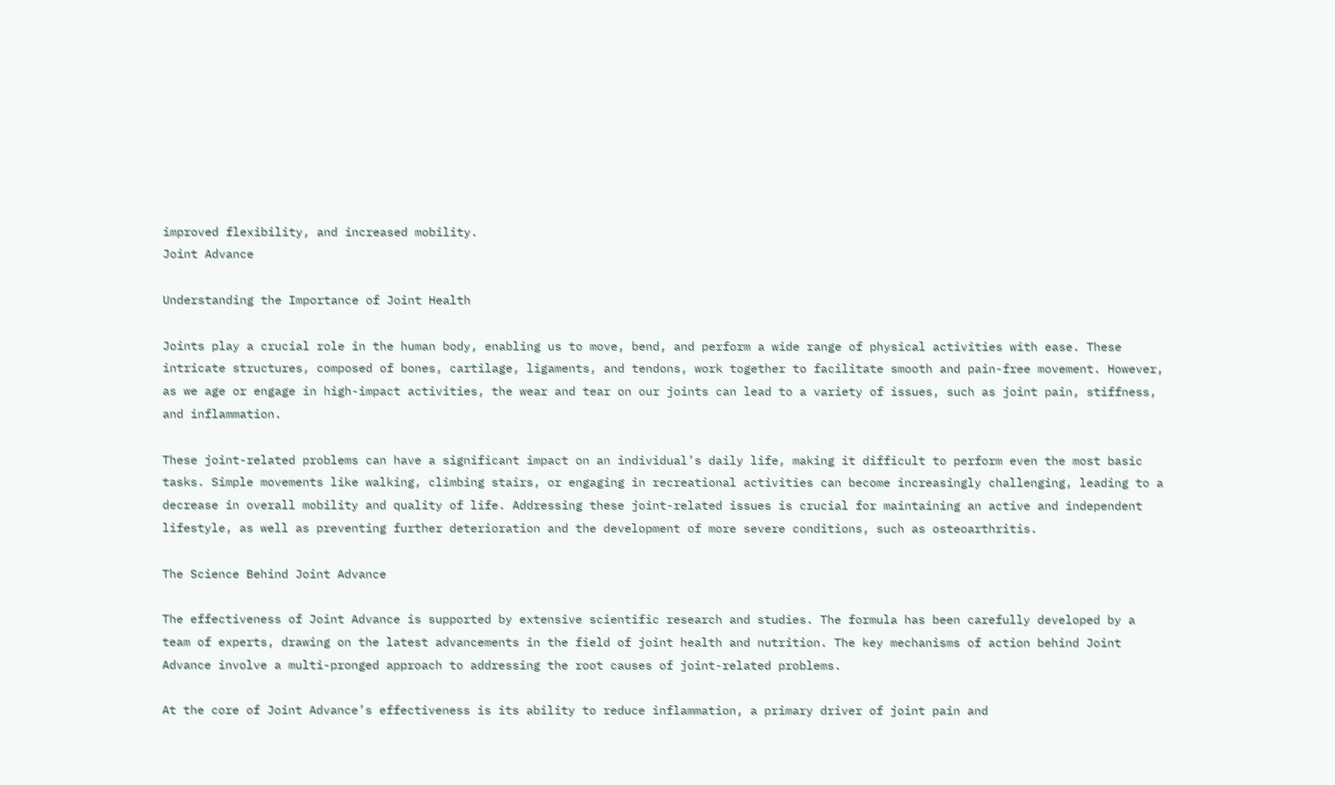improved flexibility, and increased mobility.
Joint Advance

Understanding the Importance of Joint Health

Joints play a crucial role in the human body, enabling us to move, bend, and perform a wide range of physical activities with ease. These intricate structures, composed of bones, cartilage, ligaments, and tendons, work together to facilitate smooth and pain-free movement. However, as we age or engage in high-impact activities, the wear and tear on our joints can lead to a variety of issues, such as joint pain, stiffness, and inflammation.

These joint-related problems can have a significant impact on an individual’s daily life, making it difficult to perform even the most basic tasks. Simple movements like walking, climbing stairs, or engaging in recreational activities can become increasingly challenging, leading to a decrease in overall mobility and quality of life. Addressing these joint-related issues is crucial for maintaining an active and independent lifestyle, as well as preventing further deterioration and the development of more severe conditions, such as osteoarthritis.

The Science Behind Joint Advance

The effectiveness of Joint Advance is supported by extensive scientific research and studies. The formula has been carefully developed by a team of experts, drawing on the latest advancements in the field of joint health and nutrition. The key mechanisms of action behind Joint Advance involve a multi-pronged approach to addressing the root causes of joint-related problems.

At the core of Joint Advance’s effectiveness is its ability to reduce inflammation, a primary driver of joint pain and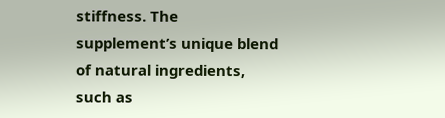stiffness. The supplement’s unique blend of natural ingredients, such as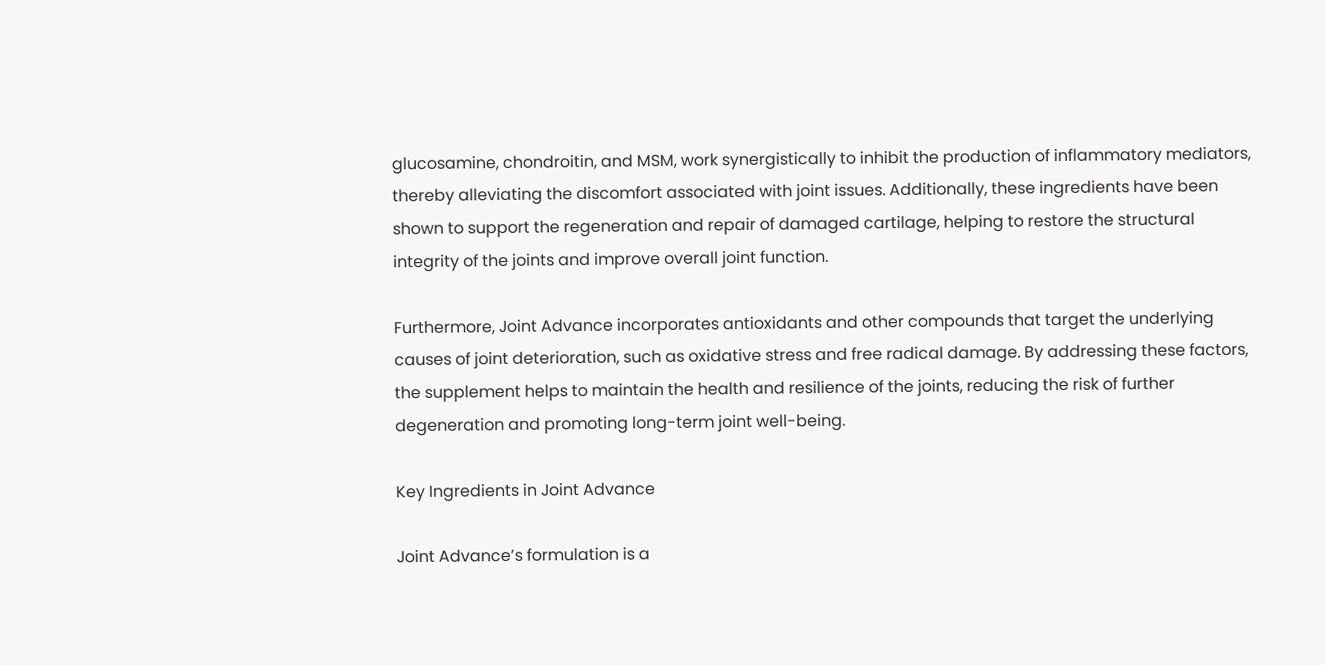glucosamine, chondroitin, and MSM, work synergistically to inhibit the production of inflammatory mediators, thereby alleviating the discomfort associated with joint issues. Additionally, these ingredients have been shown to support the regeneration and repair of damaged cartilage, helping to restore the structural integrity of the joints and improve overall joint function.

Furthermore, Joint Advance incorporates antioxidants and other compounds that target the underlying causes of joint deterioration, such as oxidative stress and free radical damage. By addressing these factors, the supplement helps to maintain the health and resilience of the joints, reducing the risk of further degeneration and promoting long-term joint well-being.

Key Ingredients in Joint Advance

Joint Advance’s formulation is a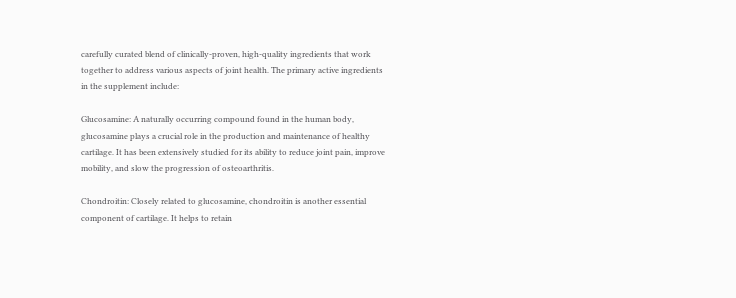carefully curated blend of clinically-proven, high-quality ingredients that work together to address various aspects of joint health. The primary active ingredients in the supplement include:

Glucosamine: A naturally occurring compound found in the human body, glucosamine plays a crucial role in the production and maintenance of healthy cartilage. It has been extensively studied for its ability to reduce joint pain, improve mobility, and slow the progression of osteoarthritis.

Chondroitin: Closely related to glucosamine, chondroitin is another essential component of cartilage. It helps to retain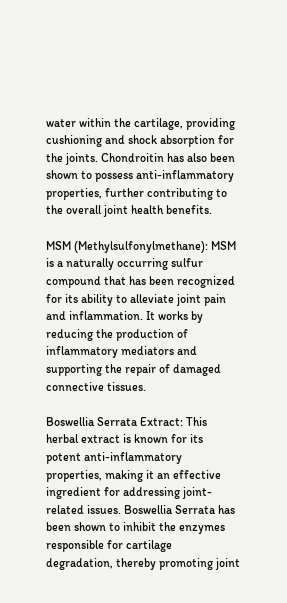water within the cartilage, providing cushioning and shock absorption for the joints. Chondroitin has also been shown to possess anti-inflammatory properties, further contributing to the overall joint health benefits.

MSM (Methylsulfonylmethane): MSM is a naturally occurring sulfur compound that has been recognized for its ability to alleviate joint pain and inflammation. It works by reducing the production of inflammatory mediators and supporting the repair of damaged connective tissues.

Boswellia Serrata Extract: This herbal extract is known for its potent anti-inflammatory properties, making it an effective ingredient for addressing joint-related issues. Boswellia Serrata has been shown to inhibit the enzymes responsible for cartilage degradation, thereby promoting joint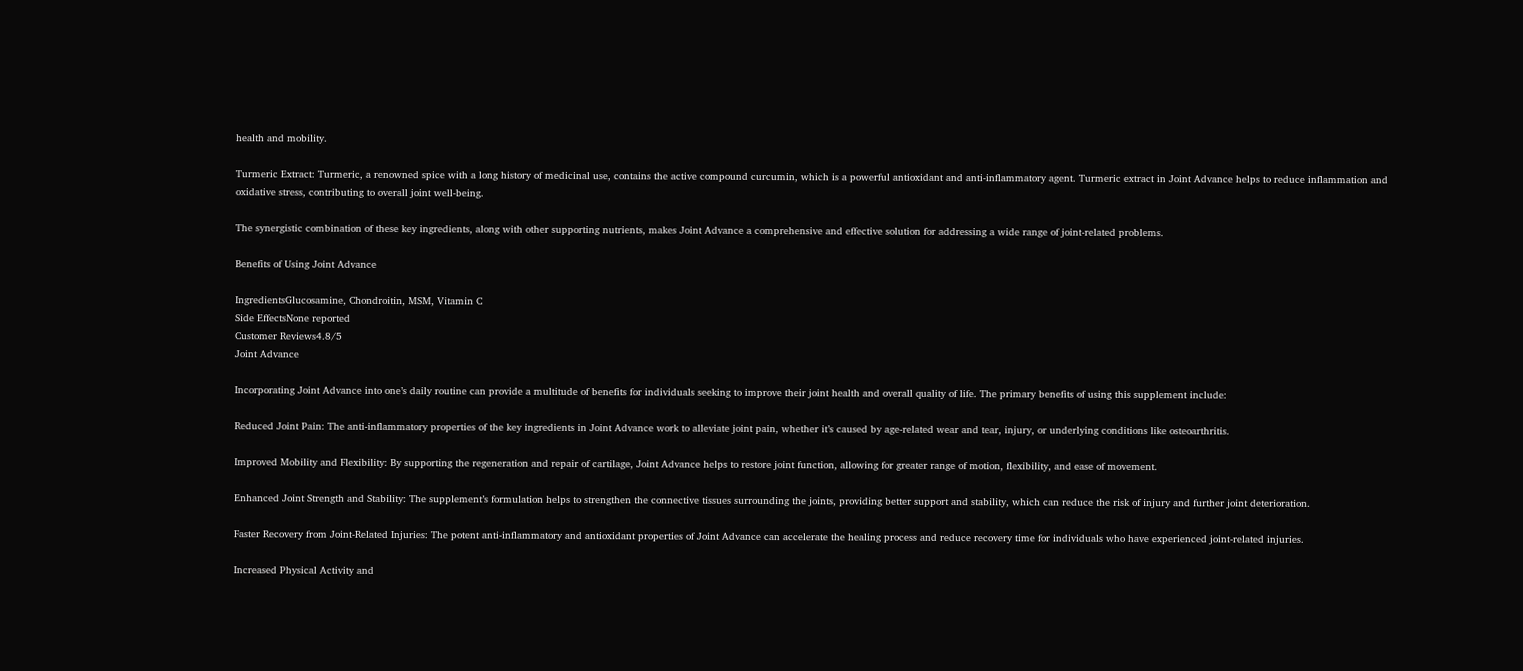health and mobility.

Turmeric Extract: Turmeric, a renowned spice with a long history of medicinal use, contains the active compound curcumin, which is a powerful antioxidant and anti-inflammatory agent. Turmeric extract in Joint Advance helps to reduce inflammation and oxidative stress, contributing to overall joint well-being.

The synergistic combination of these key ingredients, along with other supporting nutrients, makes Joint Advance a comprehensive and effective solution for addressing a wide range of joint-related problems.

Benefits of Using Joint Advance

IngredientsGlucosamine, Chondroitin, MSM, Vitamin C
Side EffectsNone reported
Customer Reviews4.8/5
Joint Advance

Incorporating Joint Advance into one’s daily routine can provide a multitude of benefits for individuals seeking to improve their joint health and overall quality of life. The primary benefits of using this supplement include:

Reduced Joint Pain: The anti-inflammatory properties of the key ingredients in Joint Advance work to alleviate joint pain, whether it’s caused by age-related wear and tear, injury, or underlying conditions like osteoarthritis.

Improved Mobility and Flexibility: By supporting the regeneration and repair of cartilage, Joint Advance helps to restore joint function, allowing for greater range of motion, flexibility, and ease of movement.

Enhanced Joint Strength and Stability: The supplement’s formulation helps to strengthen the connective tissues surrounding the joints, providing better support and stability, which can reduce the risk of injury and further joint deterioration.

Faster Recovery from Joint-Related Injuries: The potent anti-inflammatory and antioxidant properties of Joint Advance can accelerate the healing process and reduce recovery time for individuals who have experienced joint-related injuries.

Increased Physical Activity and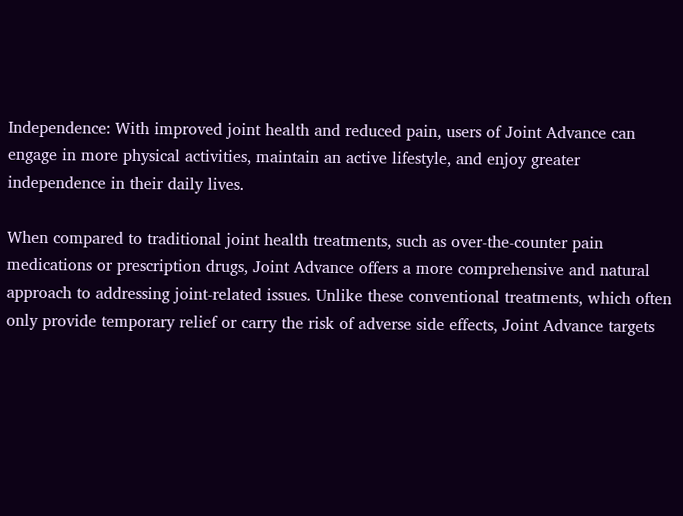Independence: With improved joint health and reduced pain, users of Joint Advance can engage in more physical activities, maintain an active lifestyle, and enjoy greater independence in their daily lives.

When compared to traditional joint health treatments, such as over-the-counter pain medications or prescription drugs, Joint Advance offers a more comprehensive and natural approach to addressing joint-related issues. Unlike these conventional treatments, which often only provide temporary relief or carry the risk of adverse side effects, Joint Advance targets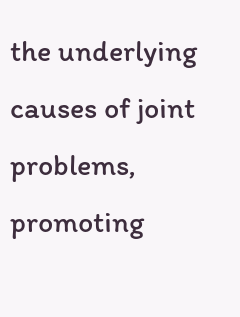the underlying causes of joint problems, promoting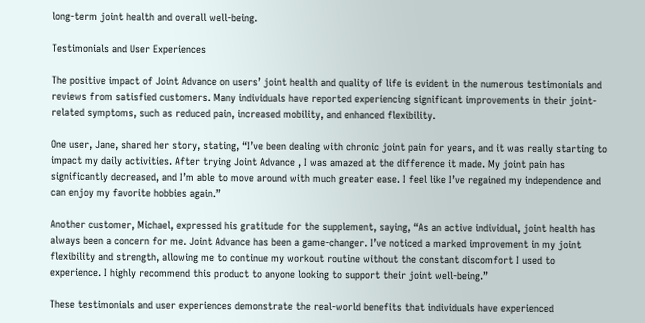long-term joint health and overall well-being.

Testimonials and User Experiences

The positive impact of Joint Advance on users’ joint health and quality of life is evident in the numerous testimonials and reviews from satisfied customers. Many individuals have reported experiencing significant improvements in their joint-related symptoms, such as reduced pain, increased mobility, and enhanced flexibility.

One user, Jane, shared her story, stating, “I’ve been dealing with chronic joint pain for years, and it was really starting to impact my daily activities. After trying Joint Advance , I was amazed at the difference it made. My joint pain has significantly decreased, and I’m able to move around with much greater ease. I feel like I’ve regained my independence and can enjoy my favorite hobbies again.”

Another customer, Michael, expressed his gratitude for the supplement, saying, “As an active individual, joint health has always been a concern for me. Joint Advance has been a game-changer. I’ve noticed a marked improvement in my joint flexibility and strength, allowing me to continue my workout routine without the constant discomfort I used to experience. I highly recommend this product to anyone looking to support their joint well-being.”

These testimonials and user experiences demonstrate the real-world benefits that individuals have experienced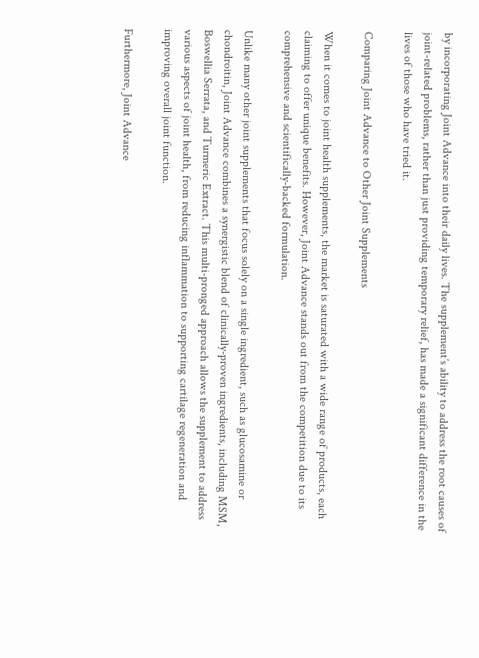by incorporating Joint Advance into their daily lives. The supplement’s ability to address the root causes of joint-related problems, rather than just providing temporary relief, has made a significant difference in the lives of those who have tried it.

Comparing Joint Advance to Other Joint Supplements

When it comes to joint health supplements, the market is saturated with a wide range of products, each claiming to offer unique benefits. However, Joint Advance stands out from the competition due to its comprehensive and scientifically-backed formulation.

Unlike many other joint supplements that focus solely on a single ingredient, such as glucosamine or chondroitin, Joint Advance combines a synergistic blend of clinically-proven ingredients, including MSM, Boswellia Serrata, and Turmeric Extract. This multi-pronged approach allows the supplement to address various aspects of joint health, from reducing inflammation to supporting cartilage regeneration and improving overall joint function.

Furthermore, Joint Advance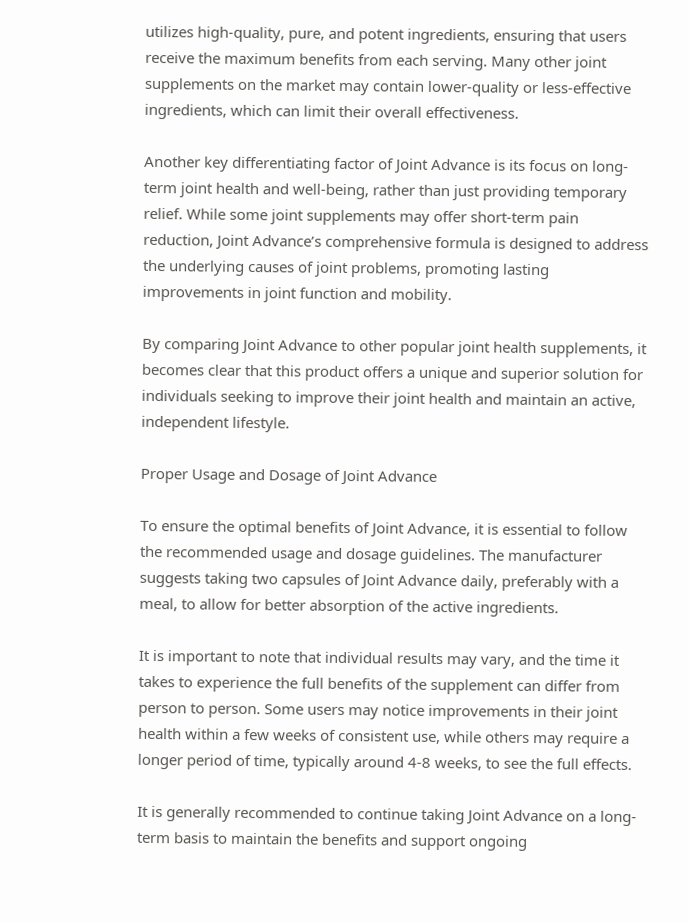utilizes high-quality, pure, and potent ingredients, ensuring that users receive the maximum benefits from each serving. Many other joint supplements on the market may contain lower-quality or less-effective ingredients, which can limit their overall effectiveness.

Another key differentiating factor of Joint Advance is its focus on long-term joint health and well-being, rather than just providing temporary relief. While some joint supplements may offer short-term pain reduction, Joint Advance’s comprehensive formula is designed to address the underlying causes of joint problems, promoting lasting improvements in joint function and mobility.

By comparing Joint Advance to other popular joint health supplements, it becomes clear that this product offers a unique and superior solution for individuals seeking to improve their joint health and maintain an active, independent lifestyle.

Proper Usage and Dosage of Joint Advance

To ensure the optimal benefits of Joint Advance, it is essential to follow the recommended usage and dosage guidelines. The manufacturer suggests taking two capsules of Joint Advance daily, preferably with a meal, to allow for better absorption of the active ingredients.

It is important to note that individual results may vary, and the time it takes to experience the full benefits of the supplement can differ from person to person. Some users may notice improvements in their joint health within a few weeks of consistent use, while others may require a longer period of time, typically around 4-8 weeks, to see the full effects.

It is generally recommended to continue taking Joint Advance on a long-term basis to maintain the benefits and support ongoing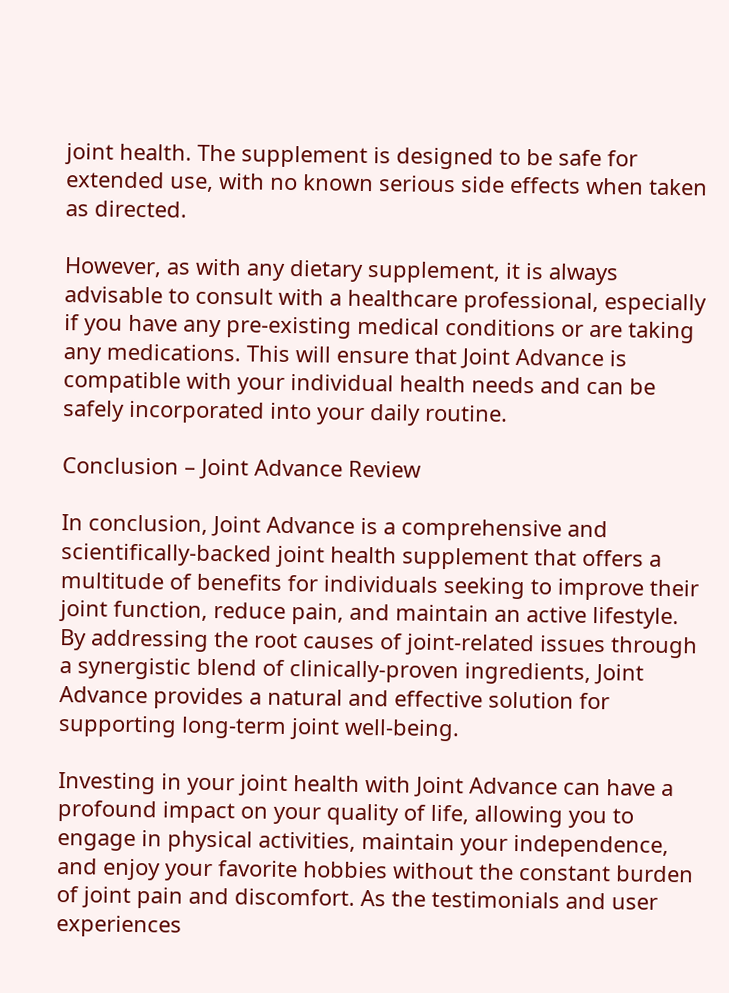joint health. The supplement is designed to be safe for extended use, with no known serious side effects when taken as directed.

However, as with any dietary supplement, it is always advisable to consult with a healthcare professional, especially if you have any pre-existing medical conditions or are taking any medications. This will ensure that Joint Advance is compatible with your individual health needs and can be safely incorporated into your daily routine.

Conclusion – Joint Advance Review

In conclusion, Joint Advance is a comprehensive and scientifically-backed joint health supplement that offers a multitude of benefits for individuals seeking to improve their joint function, reduce pain, and maintain an active lifestyle. By addressing the root causes of joint-related issues through a synergistic blend of clinically-proven ingredients, Joint Advance provides a natural and effective solution for supporting long-term joint well-being.

Investing in your joint health with Joint Advance can have a profound impact on your quality of life, allowing you to engage in physical activities, maintain your independence, and enjoy your favorite hobbies without the constant burden of joint pain and discomfort. As the testimonials and user experiences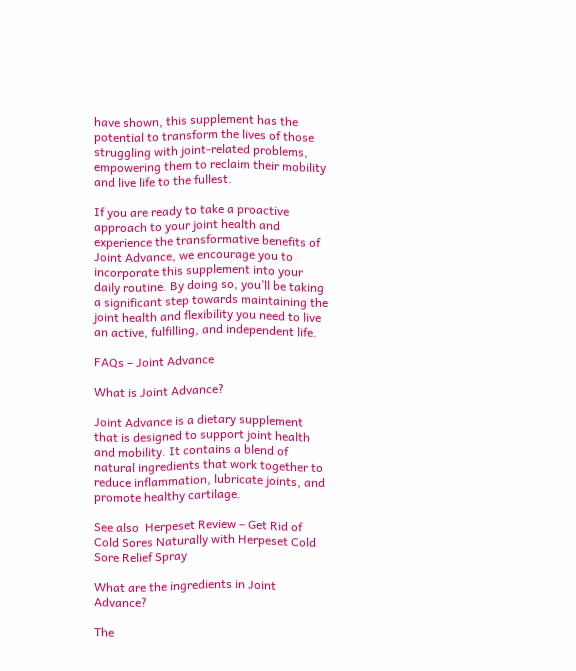have shown, this supplement has the potential to transform the lives of those struggling with joint-related problems, empowering them to reclaim their mobility and live life to the fullest.

If you are ready to take a proactive approach to your joint health and experience the transformative benefits of Joint Advance, we encourage you to incorporate this supplement into your daily routine. By doing so, you’ll be taking a significant step towards maintaining the joint health and flexibility you need to live an active, fulfilling, and independent life.

FAQs – Joint Advance

What is Joint Advance?

Joint Advance is a dietary supplement that is designed to support joint health and mobility. It contains a blend of natural ingredients that work together to reduce inflammation, lubricate joints, and promote healthy cartilage.

See also  Herpeset Review – Get Rid of Cold Sores Naturally with Herpeset Cold Sore Relief Spray

What are the ingredients in Joint Advance?

The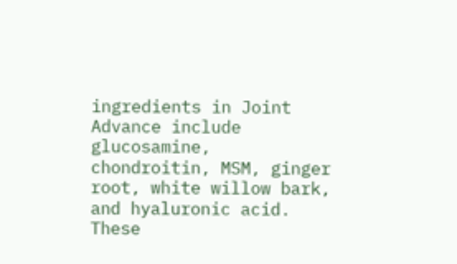ingredients in Joint Advance include glucosamine, chondroitin, MSM, ginger root, white willow bark, and hyaluronic acid. These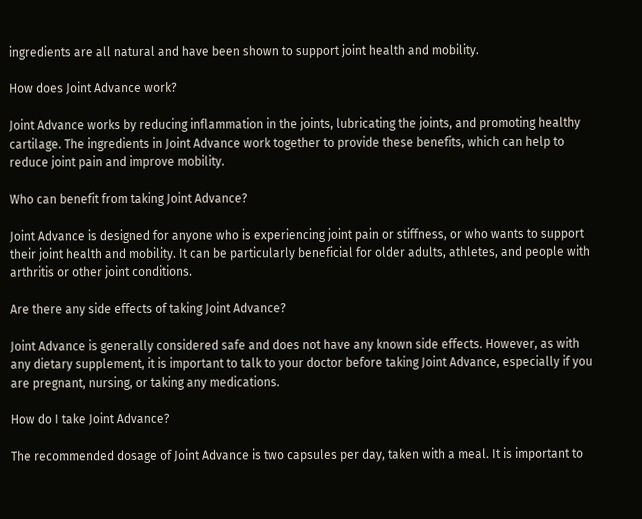ingredients are all natural and have been shown to support joint health and mobility.

How does Joint Advance work?

Joint Advance works by reducing inflammation in the joints, lubricating the joints, and promoting healthy cartilage. The ingredients in Joint Advance work together to provide these benefits, which can help to reduce joint pain and improve mobility.

Who can benefit from taking Joint Advance?

Joint Advance is designed for anyone who is experiencing joint pain or stiffness, or who wants to support their joint health and mobility. It can be particularly beneficial for older adults, athletes, and people with arthritis or other joint conditions.

Are there any side effects of taking Joint Advance?

Joint Advance is generally considered safe and does not have any known side effects. However, as with any dietary supplement, it is important to talk to your doctor before taking Joint Advance, especially if you are pregnant, nursing, or taking any medications.

How do I take Joint Advance?

The recommended dosage of Joint Advance is two capsules per day, taken with a meal. It is important to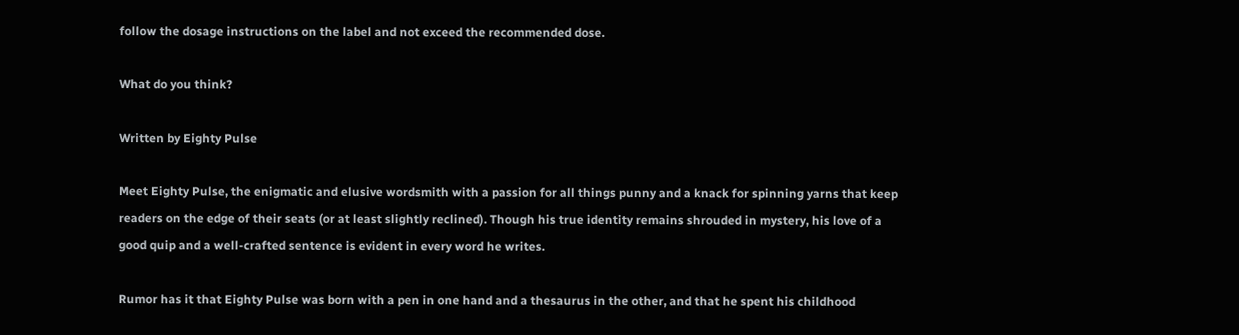follow the dosage instructions on the label and not exceed the recommended dose.

What do you think?

Written by Eighty Pulse

Meet Eighty Pulse, the enigmatic and elusive wordsmith with a passion for all things punny and a knack for spinning yarns that keep readers on the edge of their seats (or at least slightly reclined). Though his true identity remains shrouded in mystery, his love of a good quip and a well-crafted sentence is evident in every word he writes.

Rumor has it that Eighty Pulse was born with a pen in one hand and a thesaurus in the other, and that he spent his childhood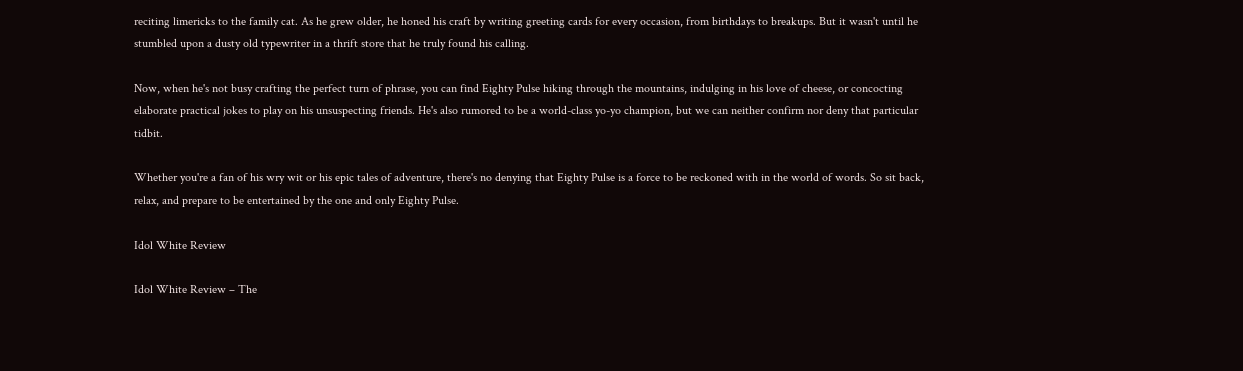reciting limericks to the family cat. As he grew older, he honed his craft by writing greeting cards for every occasion, from birthdays to breakups. But it wasn't until he stumbled upon a dusty old typewriter in a thrift store that he truly found his calling.

Now, when he's not busy crafting the perfect turn of phrase, you can find Eighty Pulse hiking through the mountains, indulging in his love of cheese, or concocting elaborate practical jokes to play on his unsuspecting friends. He's also rumored to be a world-class yo-yo champion, but we can neither confirm nor deny that particular tidbit.

Whether you're a fan of his wry wit or his epic tales of adventure, there's no denying that Eighty Pulse is a force to be reckoned with in the world of words. So sit back, relax, and prepare to be entertained by the one and only Eighty Pulse.

Idol White Review

Idol White Review – The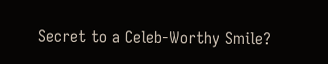Secret to a Celeb-Worthy Smile?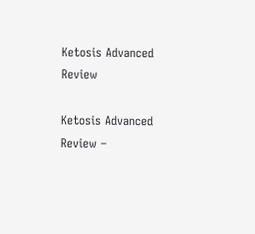Ketosis Advanced Review

Ketosis Advanced Review –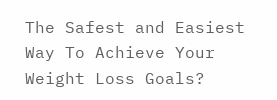The Safest and Easiest Way To Achieve Your Weight Loss Goals?